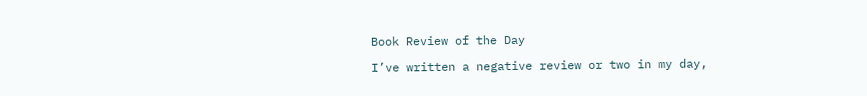Book Review of the Day

I’ve written a negative review or two in my day,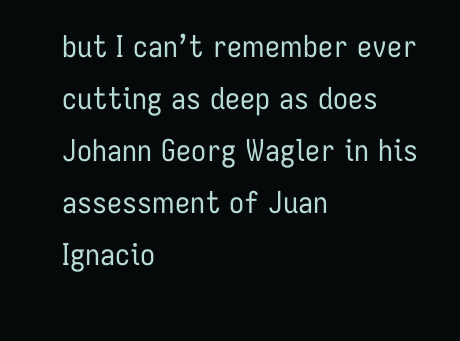but I can’t remember ever cutting as deep as does Johann Georg Wagler in his assessment of Juan Ignacio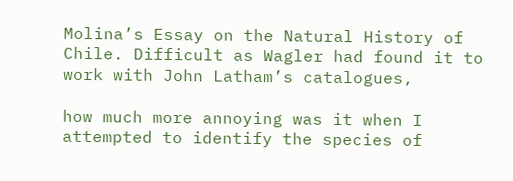Molina’s Essay on the Natural History of Chile. Difficult as Wagler had found it to work with John Latham’s catalogues,

how much more annoying was it when I attempted to identify the species of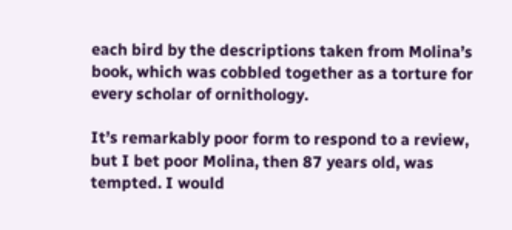each bird by the descriptions taken from Molina’s book, which was cobbled together as a torture for every scholar of ornithology.

It’s remarkably poor form to respond to a review, but I bet poor Molina, then 87 years old, was tempted. I would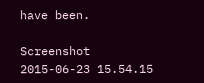have been.

Screenshot 2015-06-23 15.54.15